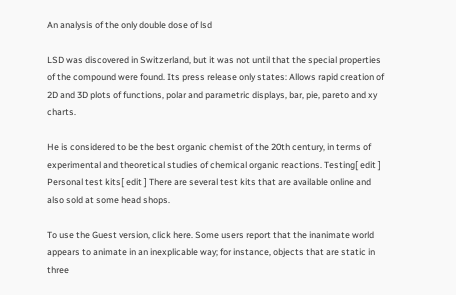An analysis of the only double dose of lsd

LSD was discovered in Switzerland, but it was not until that the special properties of the compound were found. Its press release only states: Allows rapid creation of 2D and 3D plots of functions, polar and parametric displays, bar, pie, pareto and xy charts.

He is considered to be the best organic chemist of the 20th century, in terms of experimental and theoretical studies of chemical organic reactions. Testing[ edit ] Personal test kits[ edit ] There are several test kits that are available online and also sold at some head shops.

To use the Guest version, click here. Some users report that the inanimate world appears to animate in an inexplicable way; for instance, objects that are static in three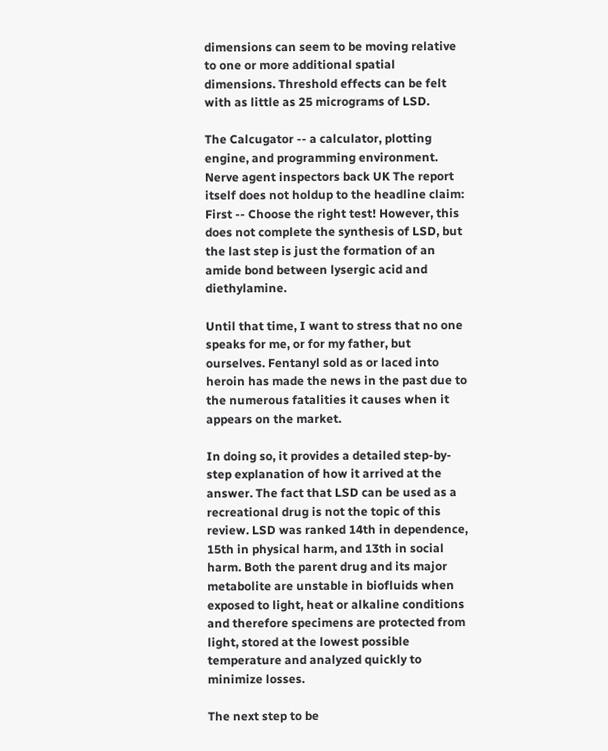dimensions can seem to be moving relative to one or more additional spatial dimensions. Threshold effects can be felt with as little as 25 micrograms of LSD.

The Calcugator -- a calculator, plotting engine, and programming environment. Nerve agent inspectors back UK The report itself does not holdup to the headline claim: First -- Choose the right test! However, this does not complete the synthesis of LSD, but the last step is just the formation of an amide bond between lysergic acid and diethylamine.

Until that time, I want to stress that no one speaks for me, or for my father, but ourselves. Fentanyl sold as or laced into heroin has made the news in the past due to the numerous fatalities it causes when it appears on the market.

In doing so, it provides a detailed step-by-step explanation of how it arrived at the answer. The fact that LSD can be used as a recreational drug is not the topic of this review. LSD was ranked 14th in dependence, 15th in physical harm, and 13th in social harm. Both the parent drug and its major metabolite are unstable in biofluids when exposed to light, heat or alkaline conditions and therefore specimens are protected from light, stored at the lowest possible temperature and analyzed quickly to minimize losses.

The next step to be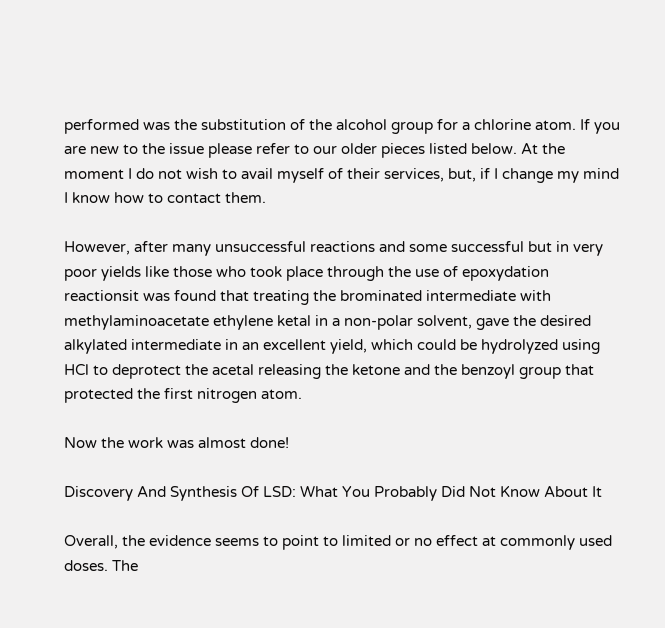performed was the substitution of the alcohol group for a chlorine atom. If you are new to the issue please refer to our older pieces listed below. At the moment I do not wish to avail myself of their services, but, if I change my mind I know how to contact them.

However, after many unsuccessful reactions and some successful but in very poor yields like those who took place through the use of epoxydation reactionsit was found that treating the brominated intermediate with methylaminoacetate ethylene ketal in a non-polar solvent, gave the desired alkylated intermediate in an excellent yield, which could be hydrolyzed using HCl to deprotect the acetal releasing the ketone and the benzoyl group that protected the first nitrogen atom.

Now the work was almost done!

Discovery And Synthesis Of LSD: What You Probably Did Not Know About It

Overall, the evidence seems to point to limited or no effect at commonly used doses. The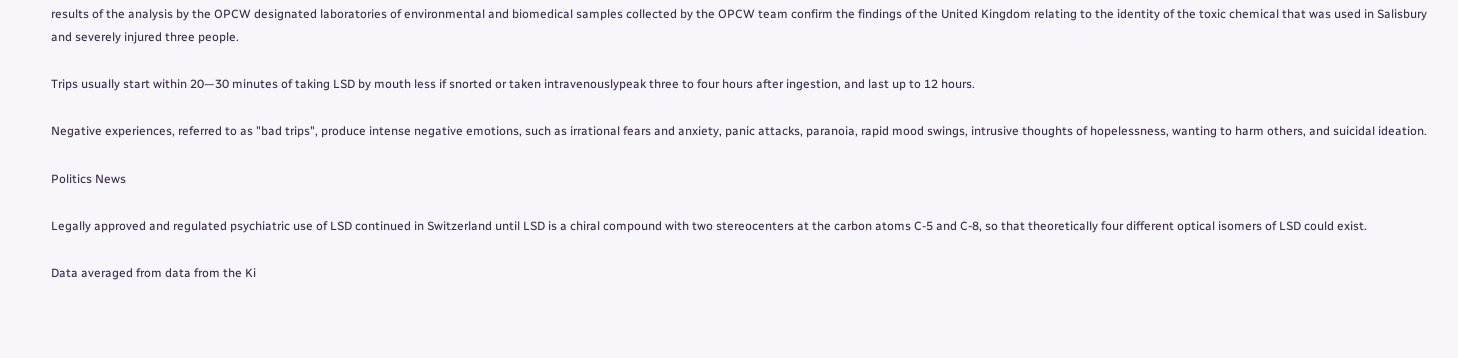results of the analysis by the OPCW designated laboratories of environmental and biomedical samples collected by the OPCW team confirm the findings of the United Kingdom relating to the identity of the toxic chemical that was used in Salisbury and severely injured three people.

Trips usually start within 20—30 minutes of taking LSD by mouth less if snorted or taken intravenouslypeak three to four hours after ingestion, and last up to 12 hours.

Negative experiences, referred to as "bad trips", produce intense negative emotions, such as irrational fears and anxiety, panic attacks, paranoia, rapid mood swings, intrusive thoughts of hopelessness, wanting to harm others, and suicidal ideation.

Politics News

Legally approved and regulated psychiatric use of LSD continued in Switzerland until LSD is a chiral compound with two stereocenters at the carbon atoms C-5 and C-8, so that theoretically four different optical isomers of LSD could exist.

Data averaged from data from the Ki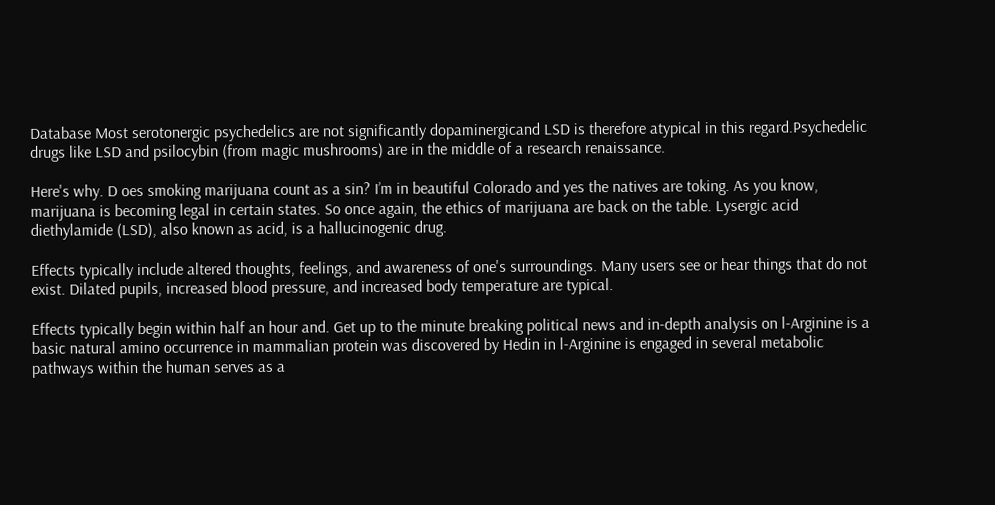Database Most serotonergic psychedelics are not significantly dopaminergicand LSD is therefore atypical in this regard.Psychedelic drugs like LSD and psilocybin (from magic mushrooms) are in the middle of a research renaissance.

Here's why. D oes smoking marijuana count as a sin? I’m in beautiful Colorado and yes the natives are toking. As you know, marijuana is becoming legal in certain states. So once again, the ethics of marijuana are back on the table. Lysergic acid diethylamide (LSD), also known as acid, is a hallucinogenic drug.

Effects typically include altered thoughts, feelings, and awareness of one's surroundings. Many users see or hear things that do not exist. Dilated pupils, increased blood pressure, and increased body temperature are typical.

Effects typically begin within half an hour and. Get up to the minute breaking political news and in-depth analysis on l-Arginine is a basic natural amino occurrence in mammalian protein was discovered by Hedin in l-Arginine is engaged in several metabolic pathways within the human serves as a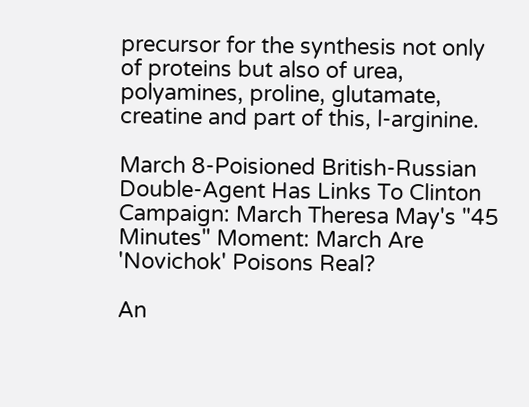precursor for the synthesis not only of proteins but also of urea, polyamines, proline, glutamate, creatine and part of this, l-arginine.

March 8-Poisioned British-Russian Double-Agent Has Links To Clinton Campaign: March Theresa May's "45 Minutes" Moment: March Are 'Novichok' Poisons Real?

An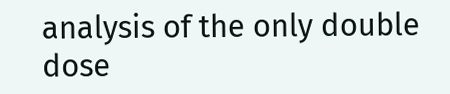analysis of the only double dose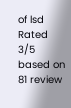of lsd
Rated 3/5 based on 81 review